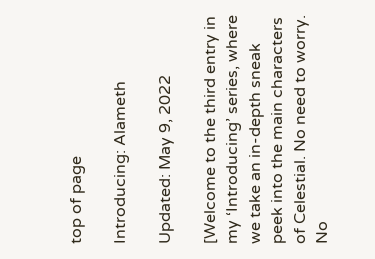top of page

Introducing: Alameth

Updated: May 9, 2022

[Welcome to the third entry in my ‘Introducing’ series, where we take an in-depth sneak peek into the main characters of Celestial. No need to worry. No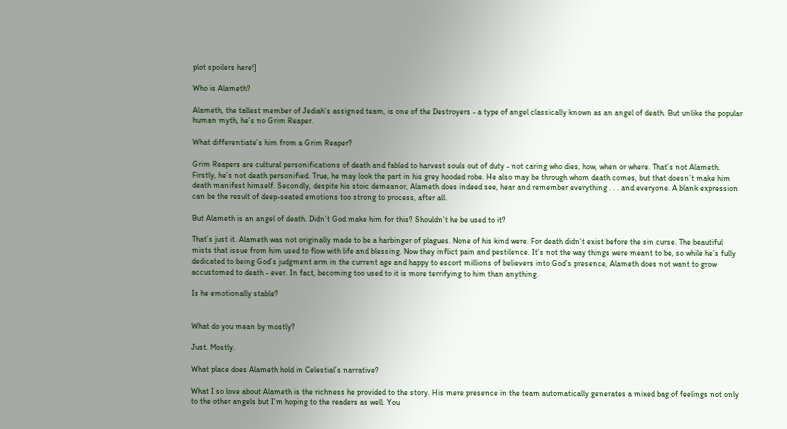plot spoilers here!]

Who is Alameth?

Alameth, the tallest member of Jediah’s assigned team, is one of the Destroyers - a type of angel classically known as an angel of death. But unlike the popular human myth, he’s no Grim Reaper.

What differentiate’s him from a Grim Reaper?

Grim Reapers are cultural personifications of death and fabled to harvest souls out of duty - not caring who dies, how, when or where. That’s not Alameth. Firstly, he’s not death personified. True, he may look the part in his grey hooded robe. He also may be through whom death comes, but that doesn’t make him death manifest himself. Secondly, despite his stoic demeanor, Alameth does indeed see, hear and remember everything . . . and everyone. A blank expression can be the result of deep-seated emotions too strong to process, after all.

But Alameth is an angel of death. Didn’t God make him for this? Shouldn’t he be used to it?

That’s just it. Alameth was not originally made to be a harbinger of plagues. None of his kind were. For death didn’t exist before the sin curse. The beautiful mists that issue from him used to flow with life and blessing. Now they inflict pain and pestilence. It’s not the way things were meant to be, so while he’s fully dedicated to being God’s judgment arm in the current age and happy to escort millions of believers into God’s presence, Alameth does not want to grow accustomed to death - ever. In fact, becoming too used to it is more terrifying to him than anything.

Is he emotionally stable?


What do you mean by mostly?

Just. Mostly.

What place does Alameth hold in Celestial’s narrative?

What I so love about Alameth is the richness he provided to the story. His mere presence in the team automatically generates a mixed bag of feelings not only to the other angels but I’m hoping to the readers as well. You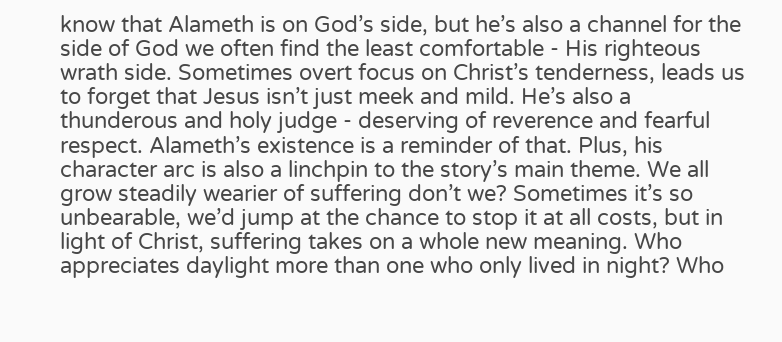know that Alameth is on God’s side, but he’s also a channel for the side of God we often find the least comfortable - His righteous wrath side. Sometimes overt focus on Christ’s tenderness, leads us to forget that Jesus isn’t just meek and mild. He’s also a thunderous and holy judge - deserving of reverence and fearful respect. Alameth’s existence is a reminder of that. Plus, his character arc is also a linchpin to the story’s main theme. We all grow steadily wearier of suffering don’t we? Sometimes it’s so unbearable, we’d jump at the chance to stop it at all costs, but in light of Christ, suffering takes on a whole new meaning. Who appreciates daylight more than one who only lived in night? Who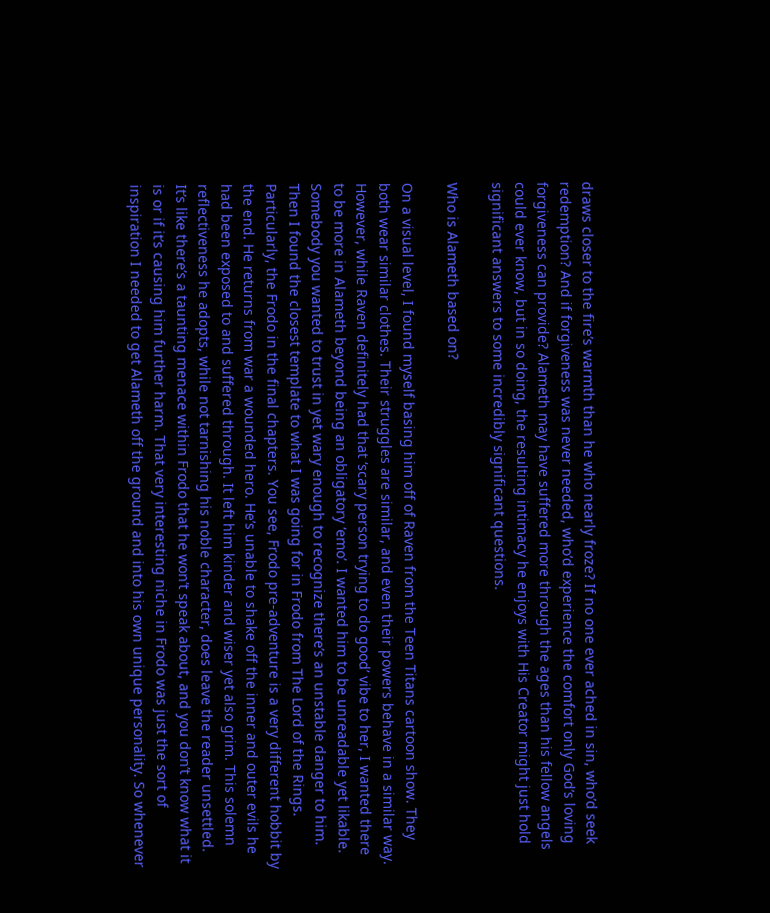draws closer to the fire’s warmth than he who nearly froze? If no one ever ached in sin, who’d seek redemption? And if forgiveness was never needed, who’d experience the comfort only God’s loving forgiveness can provide? Alameth may have suffered more through the ages than his fellow angels could ever know, but in so doing, the resulting intimacy he enjoys with His Creator might just hold significant answers to some incredibly significant questions.

Who is Alameth based on?

On a visual level, I found myself basing him off of Raven from the Teen Titans cartoon show. They both wear similar clothes. Their struggles are similar, and even their powers behave in a similar way. However, while Raven definitely had that ‘scary person trying to do good’ vibe to her, I wanted there to be more in Alameth beyond being an obligatory ‘emo’. I wanted him to be unreadable yet likable. Somebody you wanted to trust in yet wary enough to recognize there’s an unstable danger to him. Then I found the closest template to what I was going for in Frodo from The Lord of the Rings. Particularly, the Frodo in the final chapters. You see, Frodo pre-adventure is a very different hobbit by the end. He returns from war a wounded hero. He’s unable to shake off the inner and outer evils he had been exposed to and suffered through. It left him kinder and wiser yet also grim. This solemn reflectiveness he adopts, while not tarnishing his noble character, does leave the reader unsettled. It’s like there’s a taunting menace within Frodo that he won’t speak about, and you don’t know what it is or if it’s causing him further harm. That very interesting niche in Frodo was just the sort of inspiration I needed to get Alameth off the ground and into his own unique personality. So whenever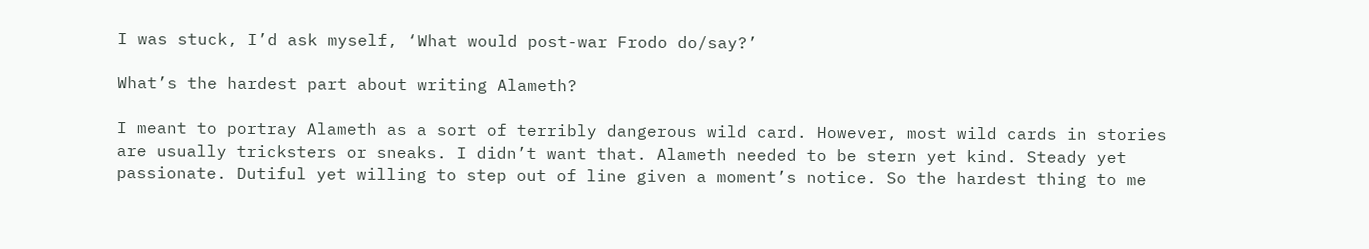I was stuck, I’d ask myself, ‘What would post-war Frodo do/say?’

What’s the hardest part about writing Alameth?

I meant to portray Alameth as a sort of terribly dangerous wild card. However, most wild cards in stories are usually tricksters or sneaks. I didn’t want that. Alameth needed to be stern yet kind. Steady yet passionate. Dutiful yet willing to step out of line given a moment’s notice. So the hardest thing to me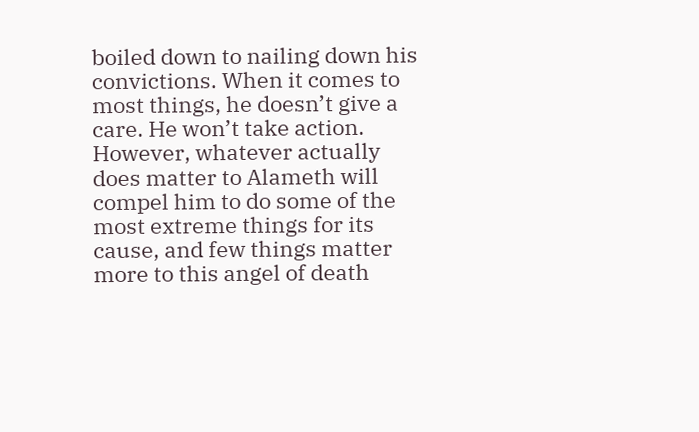boiled down to nailing down his convictions. When it comes to most things, he doesn’t give a care. He won’t take action. However, whatever actually does matter to Alameth will compel him to do some of the most extreme things for its cause, and few things matter more to this angel of death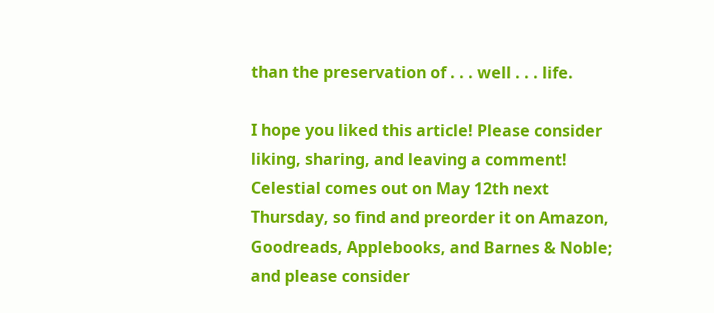than the preservation of . . . well . . . life.

I hope you liked this article! Please consider liking, sharing, and leaving a comment! Celestial comes out on May 12th next Thursday, so find and preorder it on Amazon, Goodreads, Applebooks, and Barnes & Noble; and please consider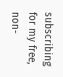subscribing for my free, non-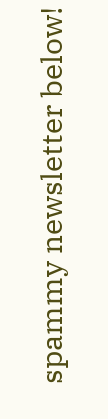spammy newsletter below!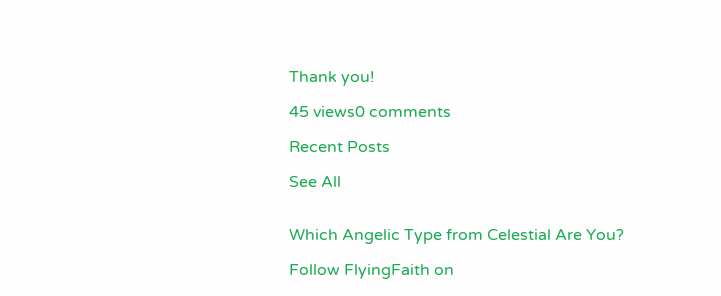Thank you!

45 views0 comments

Recent Posts

See All


Which Angelic Type from Celestial Are You?

Follow FlyingFaith on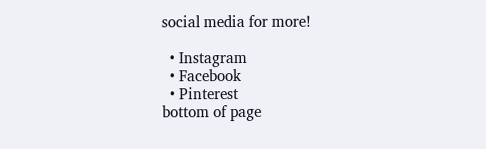social media for more!

  • Instagram
  • Facebook
  • Pinterest
bottom of page